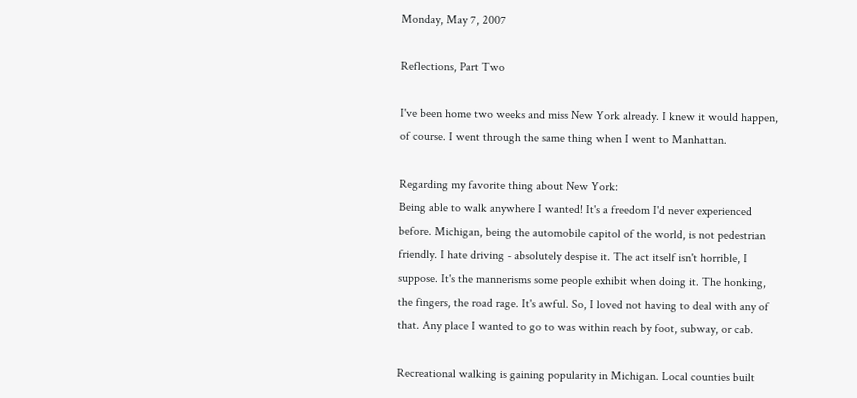Monday, May 7, 2007

Reflections, Part Two

I've been home two weeks and miss New York already. I knew it would happen, of course. I went through the same thing when I went to Manhattan.

Regarding my favorite thing about New York:
Being able to walk anywhere I wanted! It's a freedom I'd never experienced before. Michigan, being the automobile capitol of the world, is not pedestrian friendly. I hate driving - absolutely despise it. The act itself isn't horrible, I suppose. It's the mannerisms some people exhibit when doing it. The honking, the fingers, the road rage. It's awful. So, I loved not having to deal with any of that. Any place I wanted to go to was within reach by foot, subway, or cab.

Recreational walking is gaining popularity in Michigan. Local counties built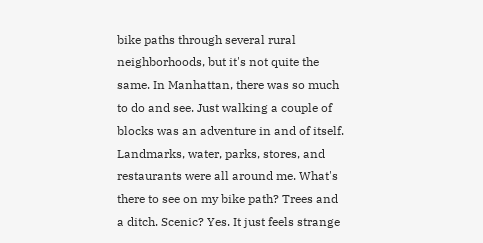bike paths through several rural neighborhoods, but it's not quite the same. In Manhattan, there was so much to do and see. Just walking a couple of blocks was an adventure in and of itself. Landmarks, water, parks, stores, and restaurants were all around me. What's there to see on my bike path? Trees and a ditch. Scenic? Yes. It just feels strange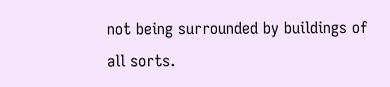not being surrounded by buildings of all sorts.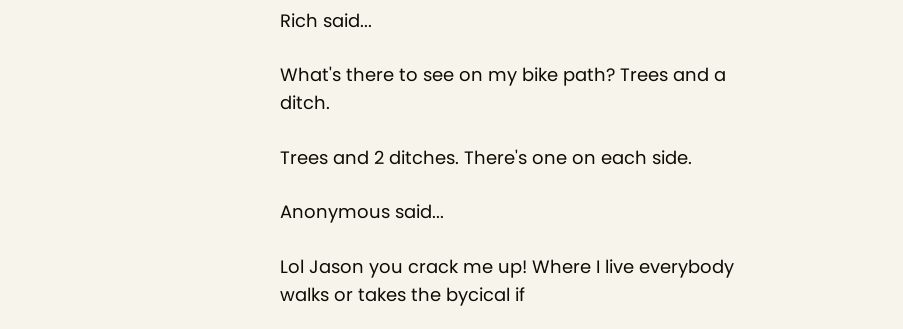Rich said...

What's there to see on my bike path? Trees and a ditch.

Trees and 2 ditches. There's one on each side.

Anonymous said...

Lol Jason you crack me up! Where I live everybody walks or takes the bycical if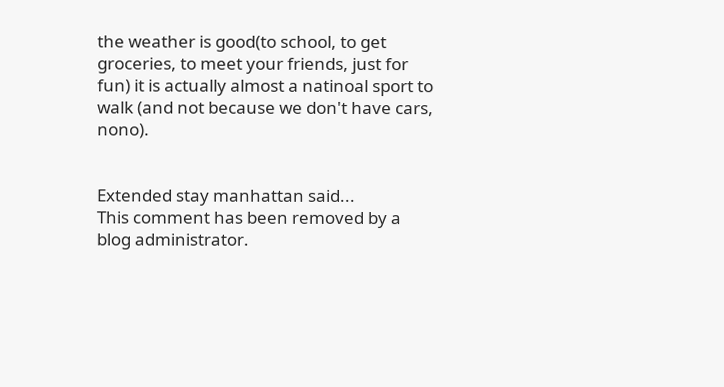the weather is good(to school, to get groceries, to meet your friends, just for fun) it is actually almost a natinoal sport to walk (and not because we don't have cars, nono).


Extended stay manhattan said...
This comment has been removed by a blog administrator.